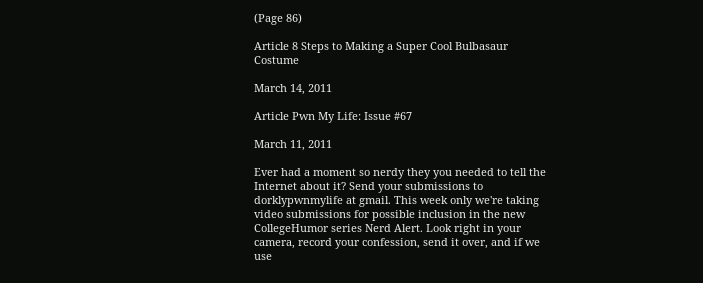(Page 86)

Article 8 Steps to Making a Super Cool Bulbasaur Costume

March 14, 2011

Article Pwn My Life: Issue #67

March 11, 2011

Ever had a moment so nerdy they you needed to tell the Internet about it? Send your submissions to dorklypwnmylife at gmail. This week only we're taking video submissions for possible inclusion in the new CollegeHumor series Nerd Alert. Look right in your camera, record your confession, send it over, and if we use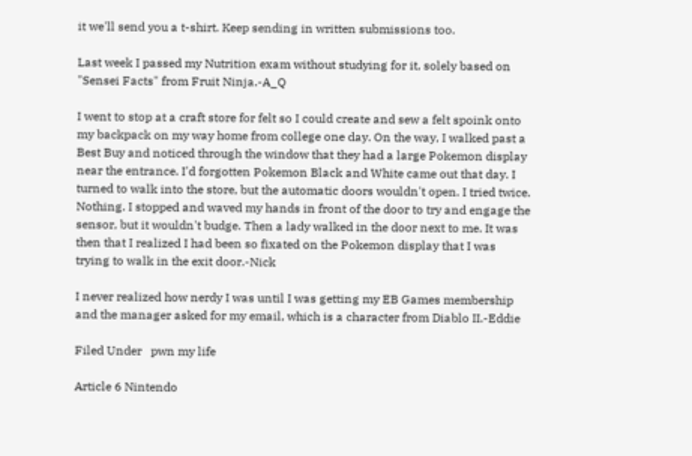it we'll send you a t-shirt. Keep sending in written submissions too.

Last week I passed my Nutrition exam without studying for it, solely based on "Sensei Facts" from Fruit Ninja.-A_Q

I went to stop at a craft store for felt so I could create and sew a felt spoink onto my backpack on my way home from college one day. On the way, I walked past a Best Buy and noticed through the window that they had a large Pokemon display near the entrance. I'd forgotten Pokemon Black and White came out that day. I turned to walk into the store, but the automatic doors wouldn't open. I tried twice. Nothing. I stopped and waved my hands in front of the door to try and engage the sensor, but it wouldn't budge. Then a lady walked in the door next to me. It was then that I realized I had been so fixated on the Pokemon display that I was trying to walk in the exit door.-Nick

I never realized how nerdy I was until I was getting my EB Games membership and the manager asked for my email, which is a character from Diablo II.-Eddie

Filed Under   pwn my life

Article 6 Nintendo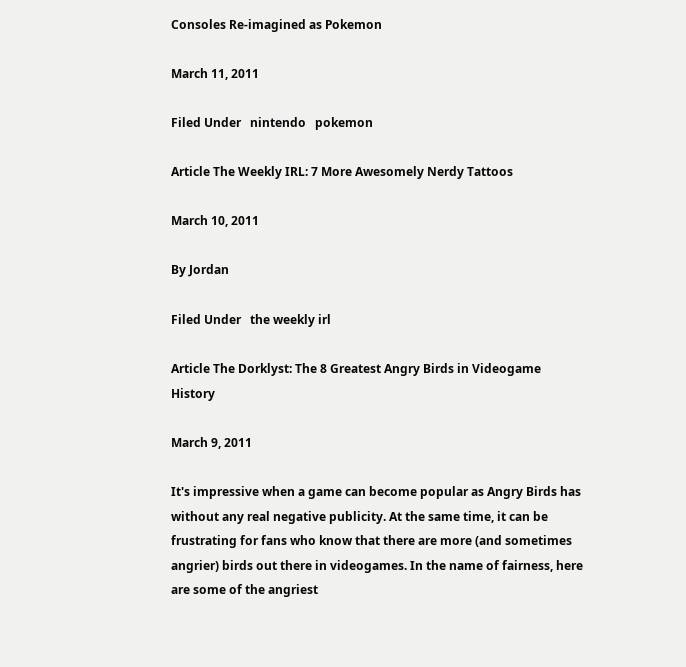Consoles Re-imagined as Pokemon

March 11, 2011

Filed Under   nintendo   pokemon

Article The Weekly IRL: 7 More Awesomely Nerdy Tattoos

March 10, 2011

By Jordan

Filed Under   the weekly irl

Article The Dorklyst: The 8 Greatest Angry Birds in Videogame History

March 9, 2011

It's impressive when a game can become popular as Angry Birds has without any real negative publicity. At the same time, it can be frustrating for fans who know that there are more (and sometimes angrier) birds out there in videogames. In the name of fairness, here are some of the angriest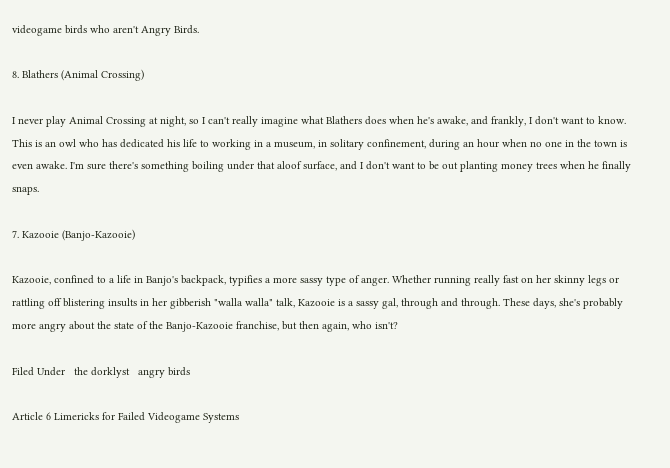videogame birds who aren't Angry Birds.

8. Blathers (Animal Crossing)

I never play Animal Crossing at night, so I can't really imagine what Blathers does when he's awake, and frankly, I don't want to know. This is an owl who has dedicated his life to working in a museum, in solitary confinement, during an hour when no one in the town is even awake. I'm sure there's something boiling under that aloof surface, and I don't want to be out planting money trees when he finally snaps.

7. Kazooie (Banjo-Kazooie)

Kazooie, confined to a life in Banjo's backpack, typifies a more sassy type of anger. Whether running really fast on her skinny legs or rattling off blistering insults in her gibberish "walla walla" talk, Kazooie is a sassy gal, through and through. These days, she's probably more angry about the state of the Banjo-Kazooie franchise, but then again, who isn't?

Filed Under   the dorklyst   angry birds

Article 6 Limericks for Failed Videogame Systems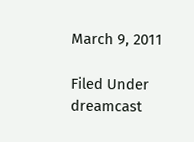March 9, 2011

Filed Under   dreamcast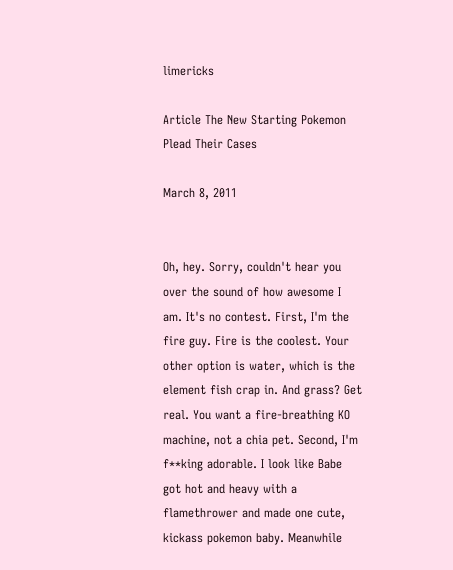limericks

Article The New Starting Pokemon Plead Their Cases

March 8, 2011


Oh, hey. Sorry, couldn't hear you over the sound of how awesome I am. It's no contest. First, I'm the fire guy. Fire is the coolest. Your other option is water, which is the element fish crap in. And grass? Get real. You want a fire-breathing KO machine, not a chia pet. Second, I'm f**king adorable. I look like Babe got hot and heavy with a flamethrower and made one cute, kickass pokemon baby. Meanwhile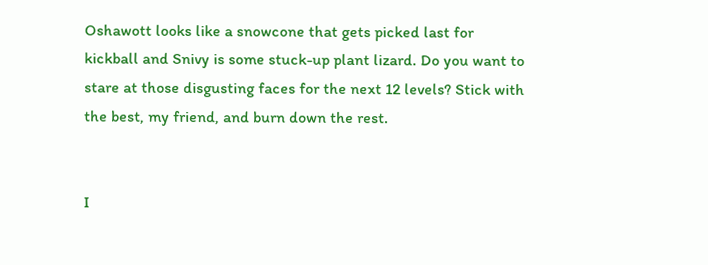Oshawott looks like a snowcone that gets picked last for kickball and Snivy is some stuck-up plant lizard. Do you want to stare at those disgusting faces for the next 12 levels? Stick with the best, my friend, and burn down the rest.


I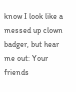know I look like a messed up clown badger, but hear me out: Your friends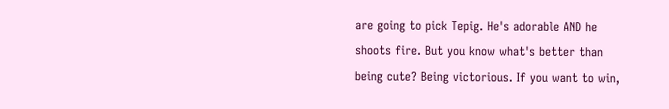are going to pick Tepig. He's adorable AND he shoots fire. But you know what's better than being cute? Being victorious. If you want to win,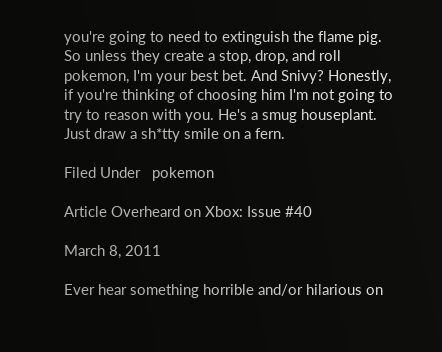you're going to need to extinguish the flame pig. So unless they create a stop, drop, and roll pokemon, I'm your best bet. And Snivy? Honestly, if you're thinking of choosing him I'm not going to try to reason with you. He's a smug houseplant. Just draw a sh*tty smile on a fern.

Filed Under   pokemon

Article Overheard on Xbox: Issue #40

March 8, 2011

Ever hear something horrible and/or hilarious on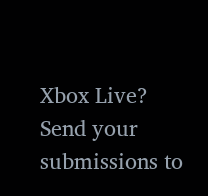Xbox Live? Send your submissions to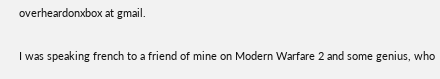overheardonxbox at gmail.

I was speaking french to a friend of mine on Modern Warfare 2 and some genius, who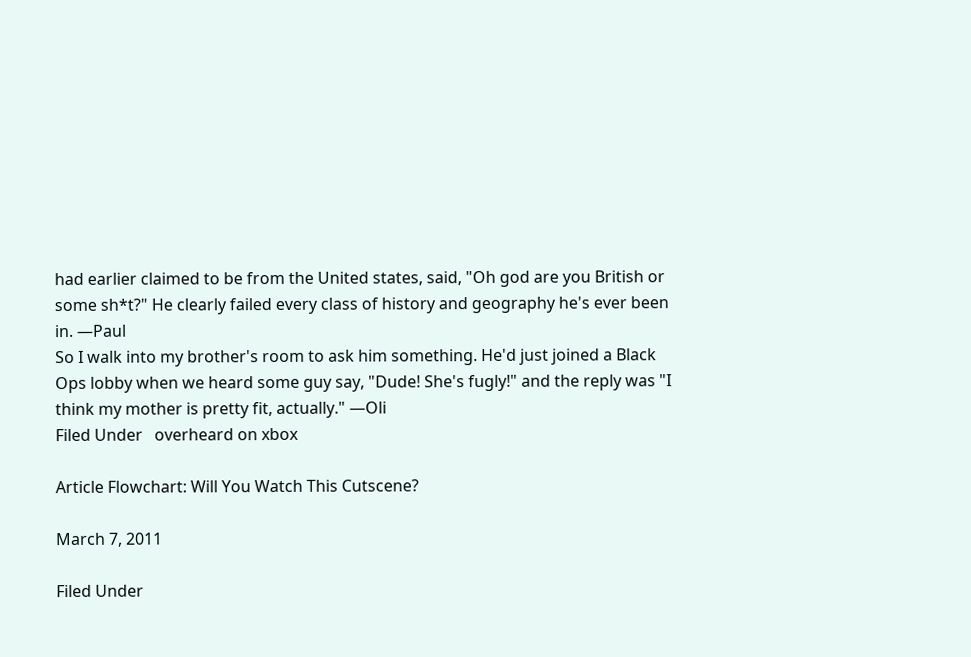had earlier claimed to be from the United states, said, "Oh god are you British or some sh*t?" He clearly failed every class of history and geography he's ever been in. —Paul
So I walk into my brother's room to ask him something. He'd just joined a Black Ops lobby when we heard some guy say, "Dude! She's fugly!" and the reply was "I think my mother is pretty fit, actually." —Oli
Filed Under   overheard on xbox

Article Flowchart: Will You Watch This Cutscene?

March 7, 2011

Filed Under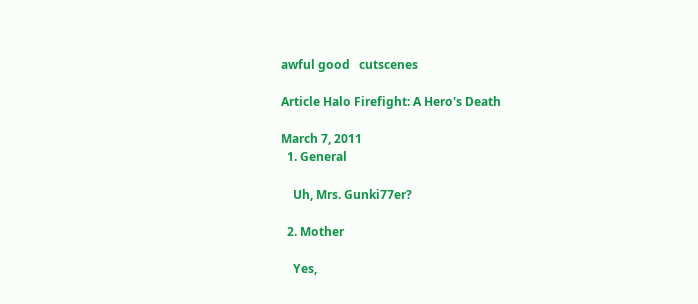awful good   cutscenes

Article Halo Firefight: A Hero's Death

March 7, 2011
  1. General

    Uh, Mrs. Gunki77er?

  2. Mother

    Yes,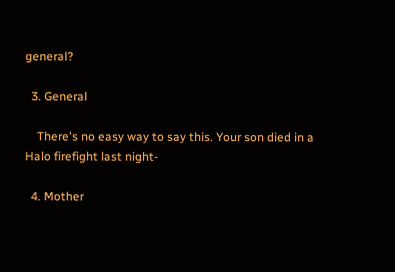general?

  3. General

    There's no easy way to say this. Your son died in a Halo firefight last night-

  4. Mother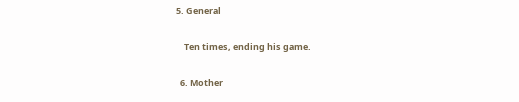5. General

    Ten times, ending his game.

  6. Mother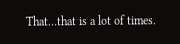That…that is a lot of times.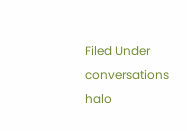Filed Under   conversations   halo